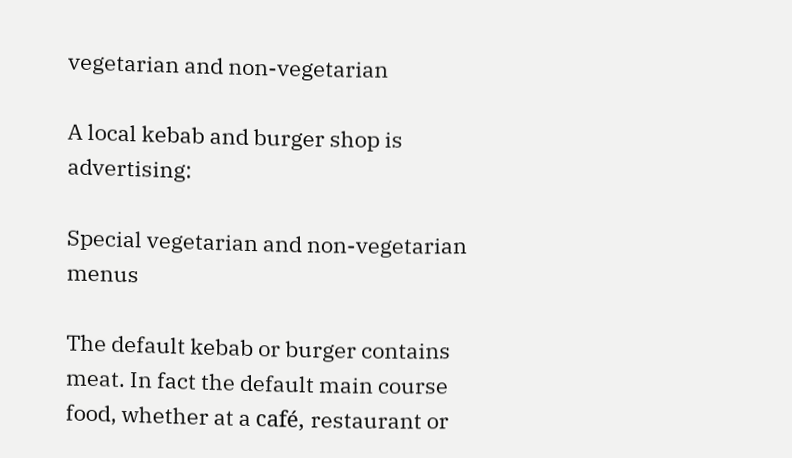vegetarian and non-vegetarian

A local kebab and burger shop is advertising:

Special vegetarian and non-vegetarian menus

The default kebab or burger contains meat. In fact the default main course food, whether at a café, restaurant or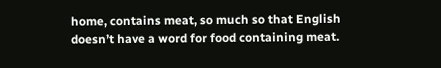home, contains meat, so much so that English doesn’t have a word for food containing meat.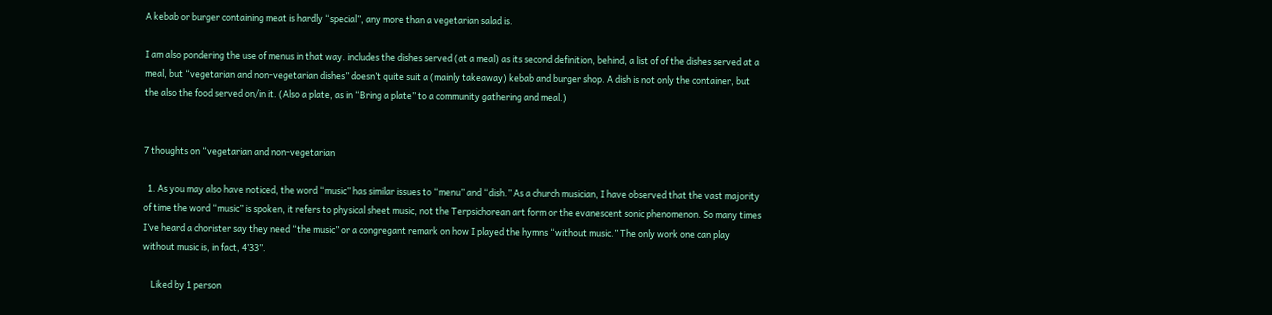A kebab or burger containing meat is hardly “special”, any more than a vegetarian salad is.

I am also pondering the use of menus in that way. includes the dishes served (at a meal) as its second definition, behind, a list of of the dishes served at a meal, but “vegetarian and non-vegetarian dishes” doesn’t quite suit a (mainly takeaway) kebab and burger shop. A dish is not only the container, but the also the food served on/in it. (Also a plate, as in “Bring a plate” to a community gathering and meal.)


7 thoughts on “vegetarian and non-vegetarian

  1. As you may also have noticed, the word “music” has similar issues to “menu” and “dish.” As a church musician, I have observed that the vast majority of time the word “music” is spoken, it refers to physical sheet music, not the Terpsichorean art form or the evanescent sonic phenomenon. So many times I’ve heard a chorister say they need “the music” or a congregant remark on how I played the hymns “without music.” The only work one can play without music is, in fact, 4’33”.

    Liked by 1 person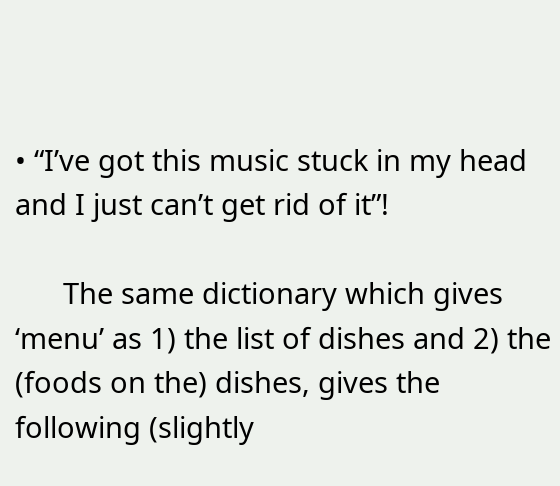• “I’ve got this music stuck in my head and I just can’t get rid of it”!

      The same dictionary which gives ‘menu’ as 1) the list of dishes and 2) the (foods on the) dishes, gives the following (slightly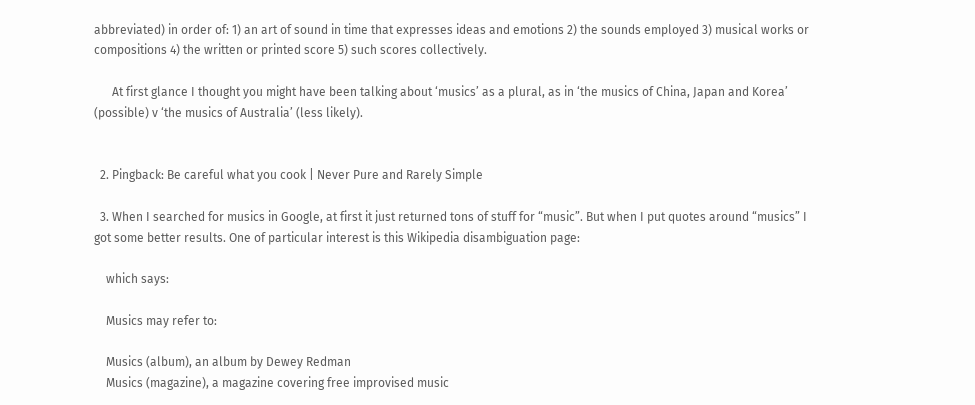abbreviated) in order of: 1) an art of sound in time that expresses ideas and emotions 2) the sounds employed 3) musical works or compositions 4) the written or printed score 5) such scores collectively.

      At first glance I thought you might have been talking about ‘musics’ as a plural, as in ‘the musics of China, Japan and Korea’ (possible) v ‘the musics of Australia’ (less likely).


  2. Pingback: Be careful what you cook | Never Pure and Rarely Simple

  3. When I searched for musics in Google, at first it just returned tons of stuff for “music”. But when I put quotes around “musics” I got some better results. One of particular interest is this Wikipedia disambiguation page:

    which says:

    Musics may refer to:

    Musics (album), an album by Dewey Redman
    Musics (magazine), a magazine covering free improvised music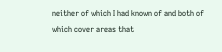neither of which I had known of and both of which cover areas that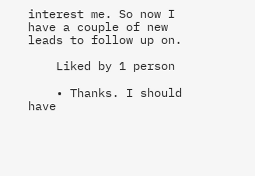interest me. So now I have a couple of new leads to follow up on.

    Liked by 1 person

    • Thanks. I should have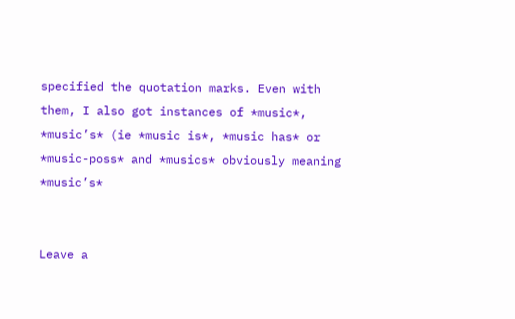specified the quotation marks. Even with them, I also got instances of *music*, *music’s* (ie *music is*, *music has* or *music-poss* and *musics* obviously meaning *music’s*


Leave a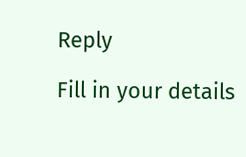Reply

Fill in your details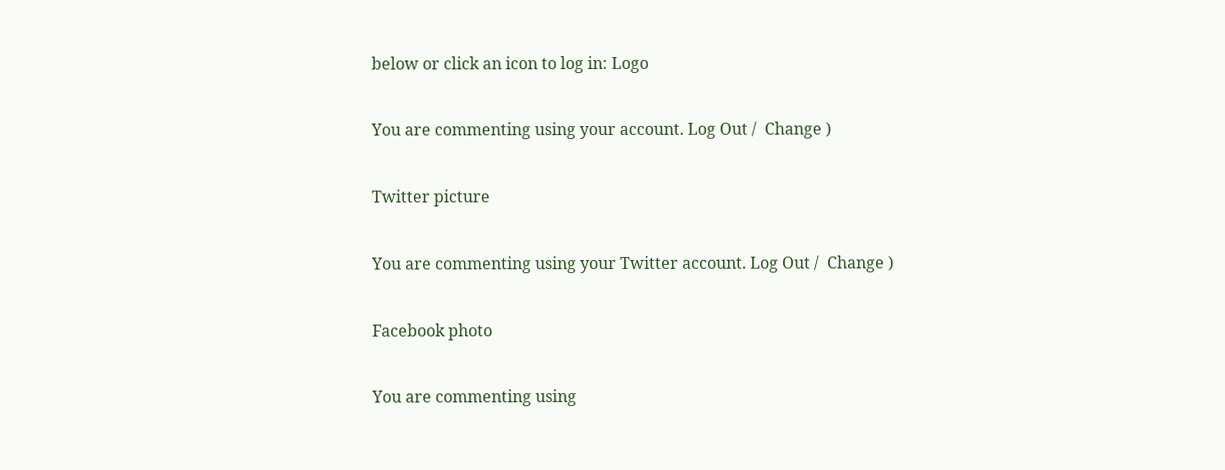below or click an icon to log in: Logo

You are commenting using your account. Log Out /  Change )

Twitter picture

You are commenting using your Twitter account. Log Out /  Change )

Facebook photo

You are commenting using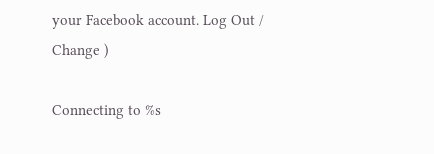your Facebook account. Log Out /  Change )

Connecting to %s